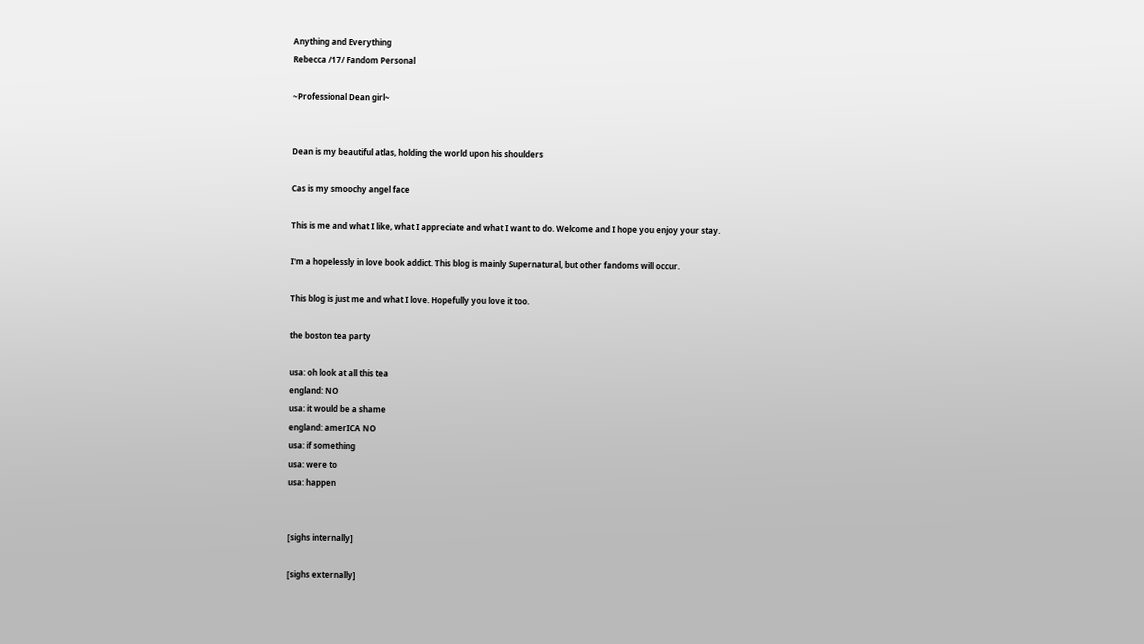Anything and Everything
Rebecca /17/ Fandom Personal

~Professional Dean girl~


Dean is my beautiful atlas, holding the world upon his shoulders

Cas is my smoochy angel face

This is me and what I like, what I appreciate and what I want to do. Welcome and I hope you enjoy your stay.

I'm a hopelessly in love book addict. This blog is mainly Supernatural, but other fandoms will occur.

This blog is just me and what I love. Hopefully you love it too.

the boston tea party

usa: oh look at all this tea
england: NO
usa: it would be a shame
england: amerICA NO
usa: if something
usa: were to
usa: happen


[sighs internally]

[sighs externally]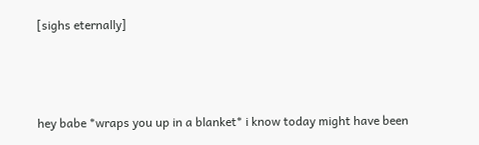[sighs eternally]



hey babe *wraps you up in a blanket* i know today might have been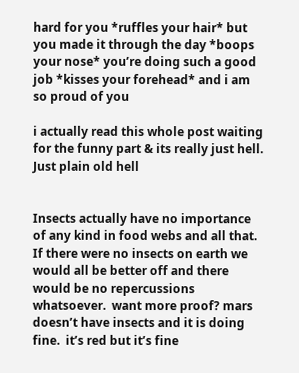hard for you *ruffles your hair* but you made it through the day *boops your nose* you’re doing such a good job *kisses your forehead* and i am so proud of you

i actually read this whole post waiting for the funny part & its really just hell. Just plain old hell


Insects actually have no importance of any kind in food webs and all that.  If there were no insects on earth we would all be better off and there would be no repercussions whatsoever.  want more proof? mars doesn’t have insects and it is doing fine.  it’s red but it’s fine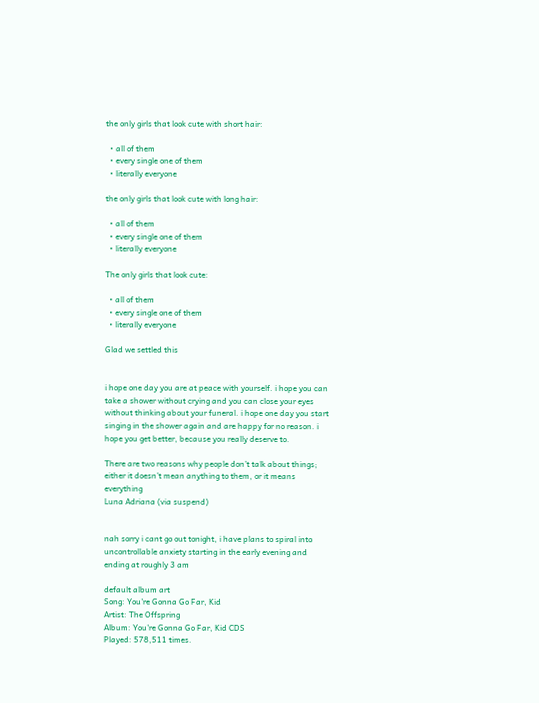the only girls that look cute with short hair:

  • all of them
  • every single one of them
  • literally everyone

the only girls that look cute with long hair:

  • all of them
  • every single one of them
  • literally everyone

The only girls that look cute:

  • all of them
  • every single one of them
  • literally everyone

Glad we settled this


i hope one day you are at peace with yourself. i hope you can take a shower without crying and you can close your eyes without thinking about your funeral. i hope one day you start singing in the shower again and are happy for no reason. i hope you get better, because you really deserve to.

There are two reasons why people don’t talk about things; either it doesn’t mean anything to them, or it means everything
Luna Adriana (via suspend)


nah sorry i cant go out tonight, i have plans to spiral into uncontrollable anxiety starting in the early evening and ending at roughly 3 am

default album art
Song: You're Gonna Go Far, Kid
Artist: The Offspring
Album: You're Gonna Go Far, Kid CDS
Played: 578,511 times.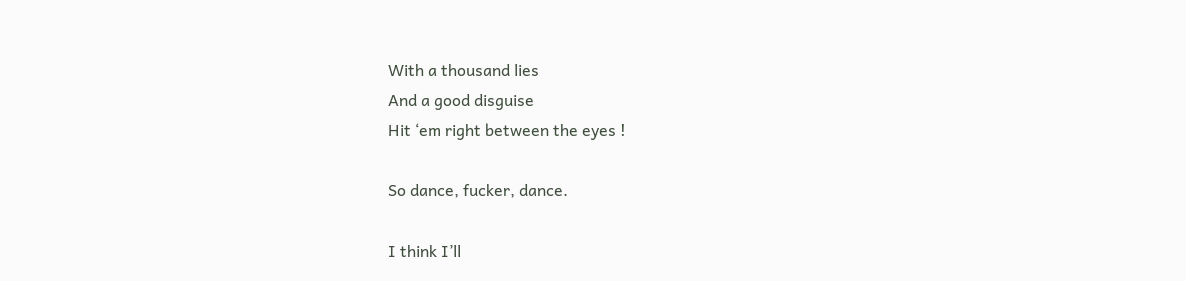With a thousand lies
And a good disguise
Hit ‘em right between the eyes !

So dance, fucker, dance.

I think I’ll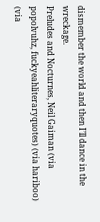dismember the world and then I’ll dance in the wreckage.
Preludes and Nocturnes, Neil Gaiman (via popolvuhz, fuckyeahliteraryquotes) (via hariboo) (via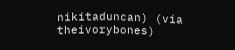nikitaduncan) (via theivorybones)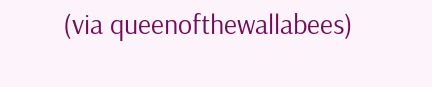(via queenofthewallabees)